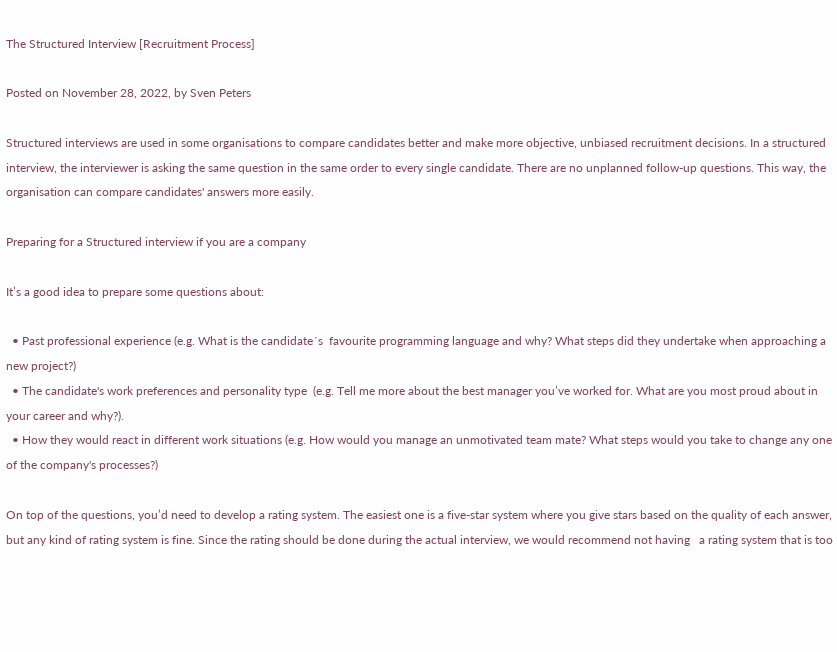The Structured Interview [Recruitment Process]

Posted on November 28, 2022, by Sven Peters

Structured interviews are used in some organisations to compare candidates better and make more objective, unbiased recruitment decisions. In a structured interview, the interviewer is asking the same question in the same order to every single candidate. There are no unplanned follow-up questions. This way, the organisation can compare candidates' answers more easily.

Preparing for a Structured interview if you are a company

It’s a good idea to prepare some questions about:

  • Past professional experience (e.g. What is the candidate´s  favourite programming language and why? What steps did they undertake when approaching a new project?)
  • The candidate's work preferences and personality type  (e.g. Tell me more about the best manager you’ve worked for. What are you most proud about in your career and why?).
  • How they would react in different work situations (e.g. How would you manage an unmotivated team mate? What steps would you take to change any one of the company's processes?)

On top of the questions, you’d need to develop a rating system. The easiest one is a five-star system where you give stars based on the quality of each answer, but any kind of rating system is fine. Since the rating should be done during the actual interview, we would recommend not having   a rating system that is too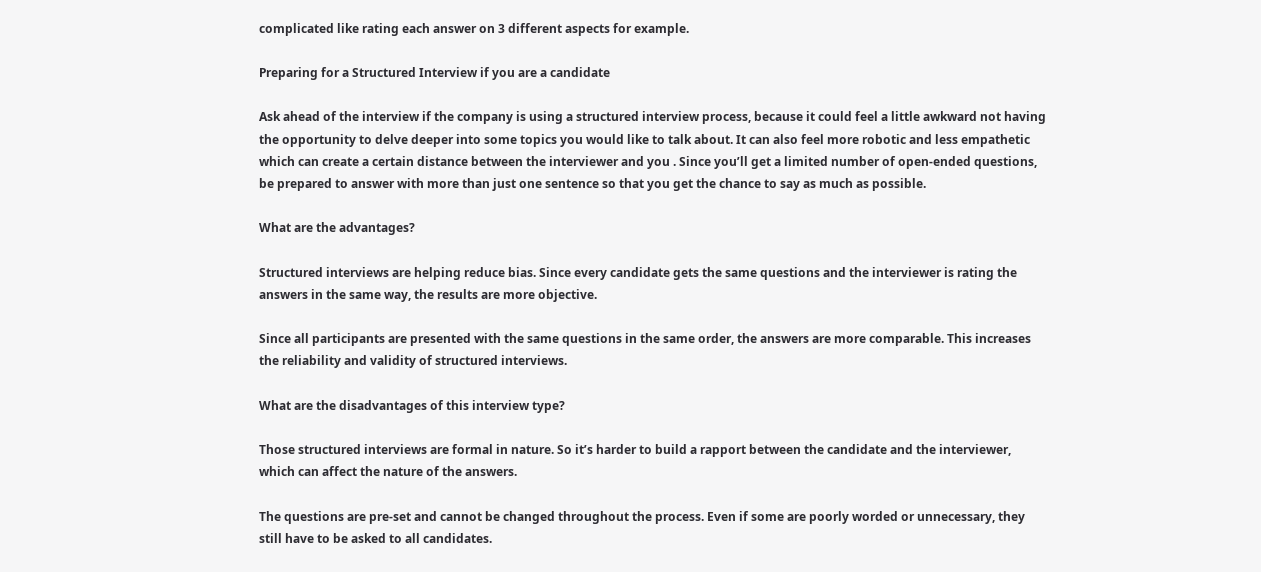complicated like rating each answer on 3 different aspects for example.

Preparing for a Structured Interview if you are a candidate

Ask ahead of the interview if the company is using a structured interview process, because it could feel a little awkward not having the opportunity to delve deeper into some topics you would like to talk about. It can also feel more robotic and less empathetic which can create a certain distance between the interviewer and you . Since you’ll get a limited number of open-ended questions, be prepared to answer with more than just one sentence so that you get the chance to say as much as possible.

What are the advantages?

Structured interviews are helping reduce bias. Since every candidate gets the same questions and the interviewer is rating the answers in the same way, the results are more objective.

Since all participants are presented with the same questions in the same order, the answers are more comparable. This increases the reliability and validity of structured interviews.

What are the disadvantages of this interview type?

Those structured interviews are formal in nature. So it’s harder to build a rapport between the candidate and the interviewer, which can affect the nature of the answers.

The questions are pre-set and cannot be changed throughout the process. Even if some are poorly worded or unnecessary, they still have to be asked to all candidates.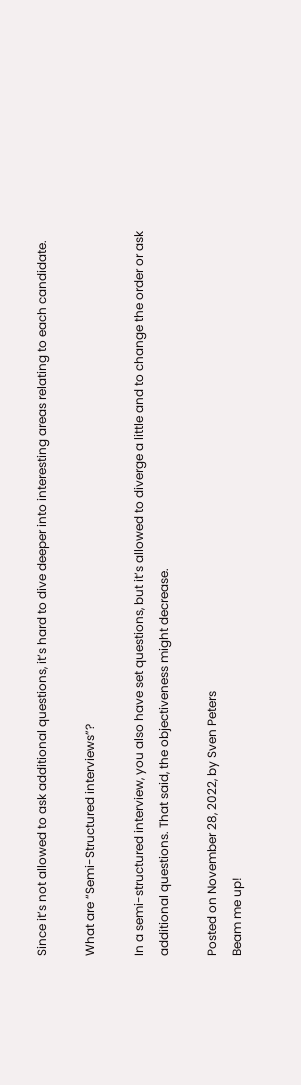Since it’s not allowed to ask additional questions, it’s hard to dive deeper into interesting areas relating to each candidate.

What are “Semi-Structured interviews”?

In a semi-structured interview, you also have set questions, but it’s allowed to diverge a little and to change the order or ask additional questions. That said, the objectiveness might decrease.

Posted on November 28, 2022, by Sven Peters
Beam me up!